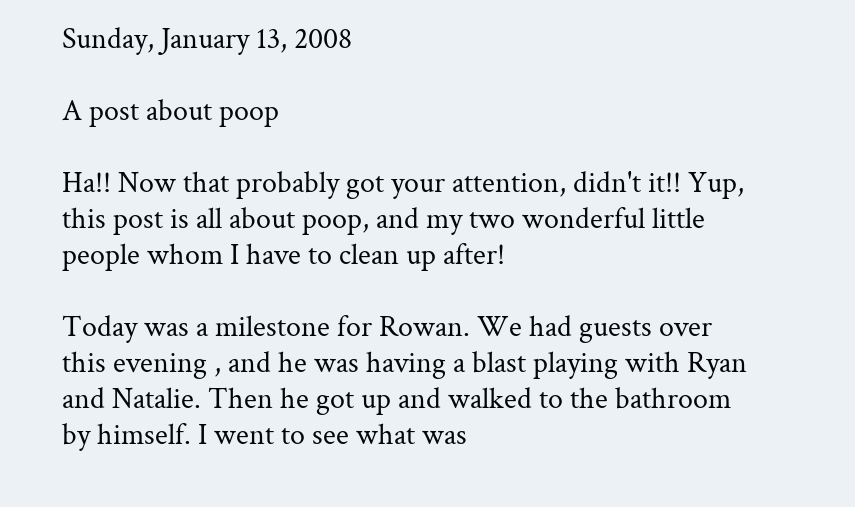Sunday, January 13, 2008

A post about poop

Ha!! Now that probably got your attention, didn't it!! Yup, this post is all about poop, and my two wonderful little people whom I have to clean up after!

Today was a milestone for Rowan. We had guests over this evening , and he was having a blast playing with Ryan and Natalie. Then he got up and walked to the bathroom by himself. I went to see what was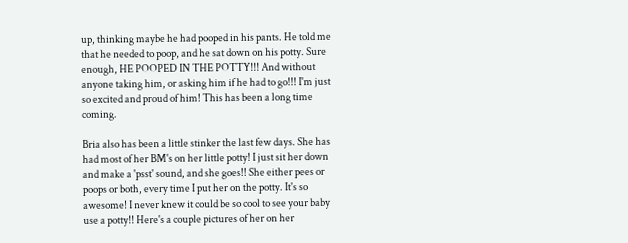up, thinking maybe he had pooped in his pants. He told me that he needed to poop, and he sat down on his potty. Sure enough, HE POOPED IN THE POTTY!!! And without anyone taking him, or asking him if he had to go!!! I'm just so excited and proud of him! This has been a long time coming.

Bria also has been a little stinker the last few days. She has had most of her BM's on her little potty! I just sit her down and make a 'psst' sound, and she goes!! She either pees or poops or both, every time I put her on the potty. It's so awesome! I never knew it could be so cool to see your baby use a potty!! Here's a couple pictures of her on her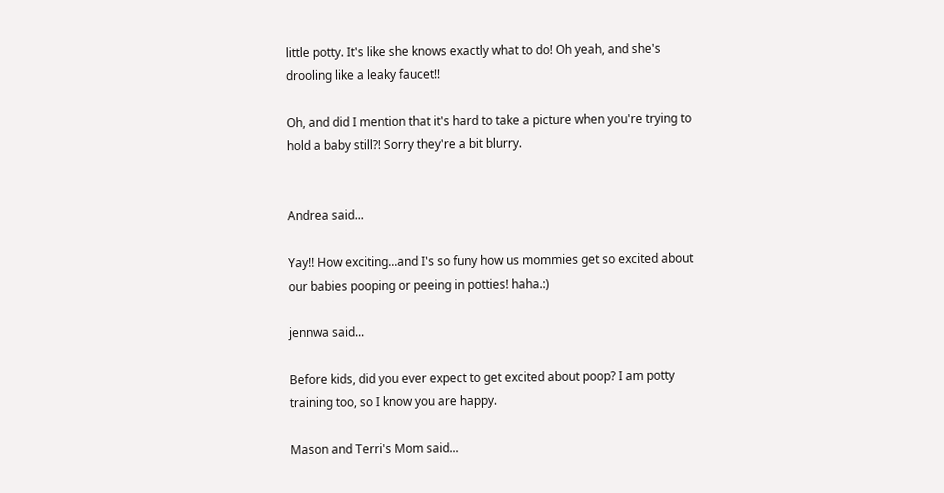little potty. It's like she knows exactly what to do! Oh yeah, and she's drooling like a leaky faucet!!

Oh, and did I mention that it's hard to take a picture when you're trying to hold a baby still?! Sorry they're a bit blurry.


Andrea said...

Yay!! How exciting...and I's so funy how us mommies get so excited about our babies pooping or peeing in potties! haha.:)

jennwa said...

Before kids, did you ever expect to get excited about poop? I am potty training too, so I know you are happy.

Mason and Terri's Mom said...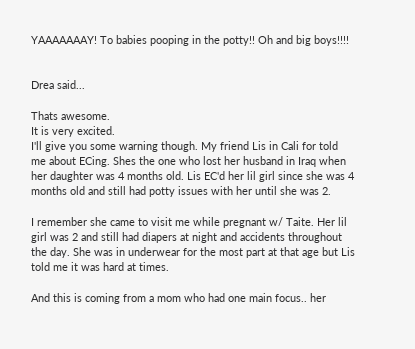YAAAAAAAY! To babies pooping in the potty!! Oh and big boys!!!!


Drea said...

Thats awesome.
It is very excited.
I'll give you some warning though. My friend Lis in Cali for told me about ECing. Shes the one who lost her husband in Iraq when her daughter was 4 months old. Lis EC'd her lil girl since she was 4 months old and still had potty issues with her until she was 2.

I remember she came to visit me while pregnant w/ Taite. Her lil girl was 2 and still had diapers at night and accidents throughout the day. She was in underwear for the most part at that age but Lis told me it was hard at times.

And this is coming from a mom who had one main focus.. her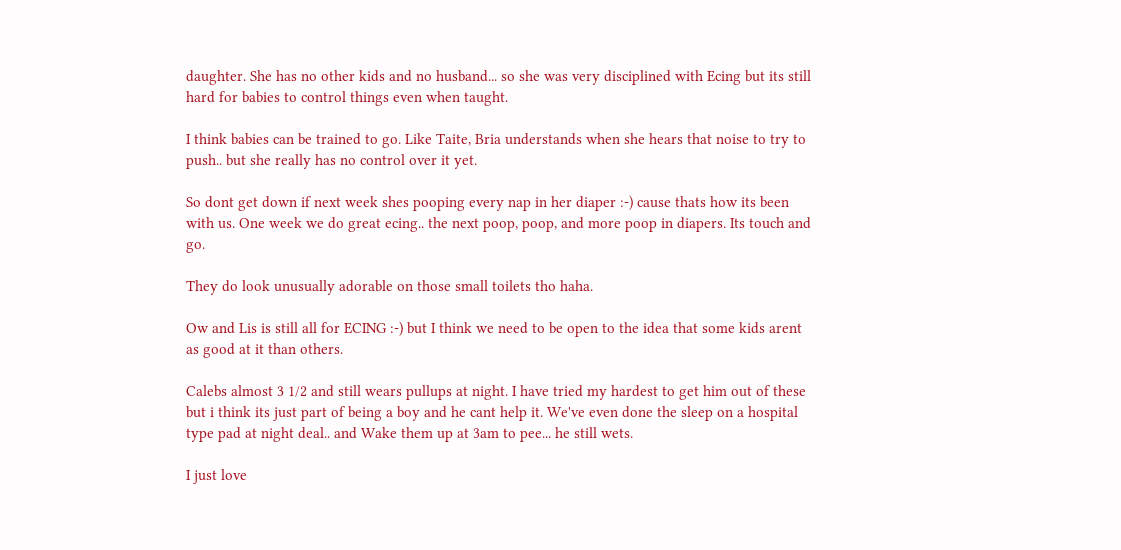daughter. She has no other kids and no husband... so she was very disciplined with Ecing but its still hard for babies to control things even when taught.

I think babies can be trained to go. Like Taite, Bria understands when she hears that noise to try to push.. but she really has no control over it yet.

So dont get down if next week shes pooping every nap in her diaper :-) cause thats how its been with us. One week we do great ecing.. the next poop, poop, and more poop in diapers. Its touch and go.

They do look unusually adorable on those small toilets tho haha.

Ow and Lis is still all for ECING :-) but I think we need to be open to the idea that some kids arent as good at it than others.

Calebs almost 3 1/2 and still wears pullups at night. I have tried my hardest to get him out of these but i think its just part of being a boy and he cant help it. We've even done the sleep on a hospital type pad at night deal.. and Wake them up at 3am to pee... he still wets.

I just love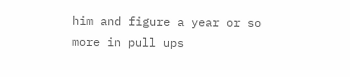him and figure a year or so more in pull ups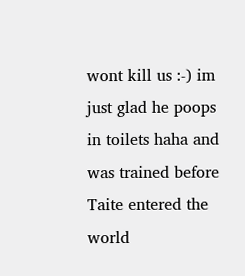wont kill us :-) im just glad he poops in toilets haha and was trained before Taite entered the world